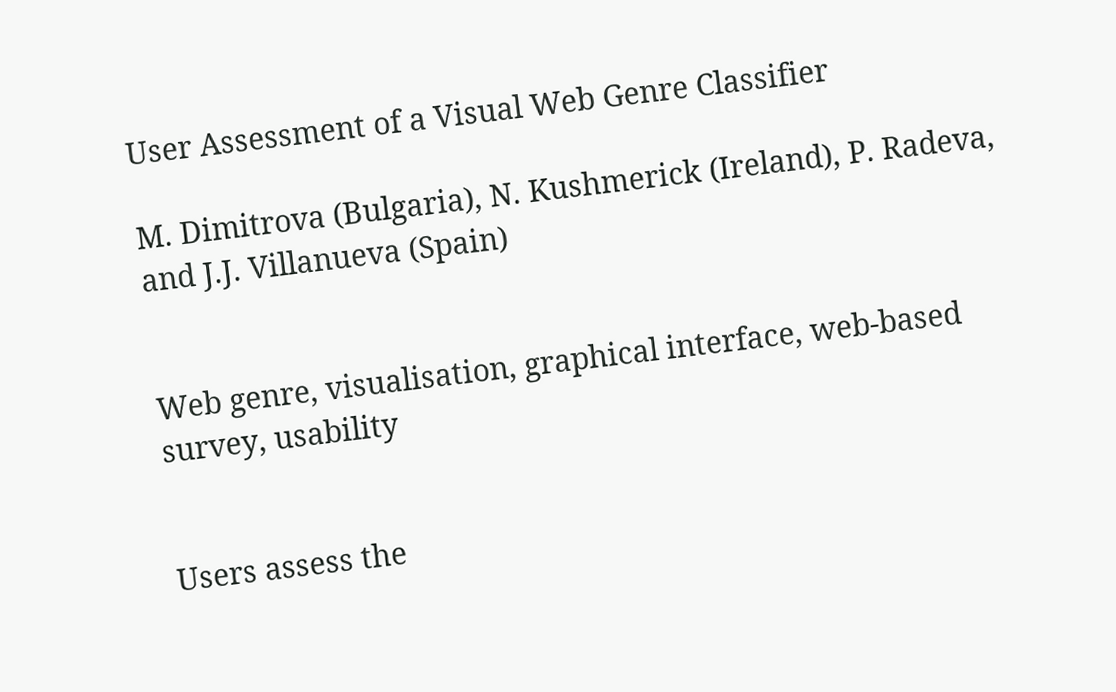User Assessment of a Visual Web Genre Classifier

M. Dimitrova (Bulgaria), N. Kushmerick (Ireland), P. Radeva, and J.J. Villanueva (Spain)


Web genre, visualisation, graphical interface, web-based survey, usability


Users assess the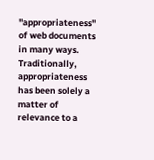"appropriateness" of web documents in many ways. Traditionally, appropriateness has been solely a matter of relevance to a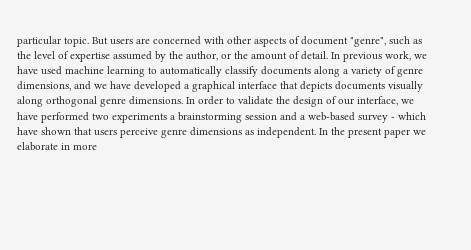particular topic. But users are concerned with other aspects of document "genre", such as the level of expertise assumed by the author, or the amount of detail. In previous work, we have used machine learning to automatically classify documents along a variety of genre dimensions, and we have developed a graphical interface that depicts documents visually along orthogonal genre dimensions. In order to validate the design of our interface, we have performed two experiments a brainstorming session and a web-based survey - which have shown that users perceive genre dimensions as independent. In the present paper we elaborate in more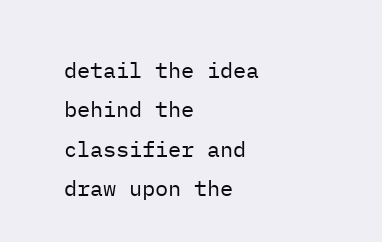detail the idea behind the classifier and draw upon the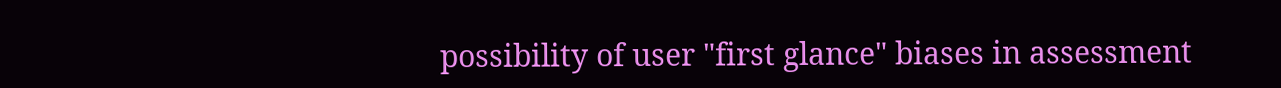possibility of user "first glance" biases in assessment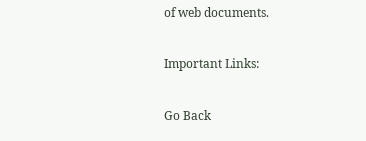of web documents.

Important Links:

Go Back